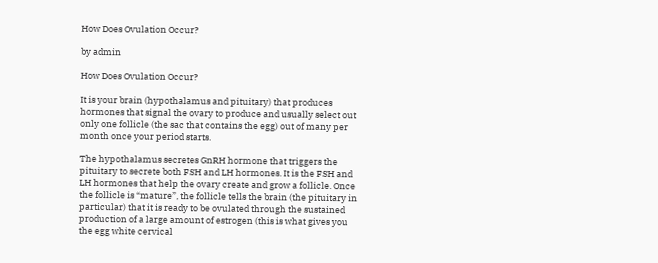How Does Ovulation Occur?

by admin

How Does Ovulation Occur?

It is your brain (hypothalamus and pituitary) that produces hormones that signal the ovary to produce and usually select out only one follicle (the sac that contains the egg) out of many per month once your period starts.

The hypothalamus secretes GnRH hormone that triggers the pituitary to secrete both FSH and LH hormones. It is the FSH and LH hormones that help the ovary create and grow a follicle. Once the follicle is “mature”, the follicle tells the brain (the pituitary in particular) that it is ready to be ovulated through the sustained production of a large amount of estrogen (this is what gives you the egg white cervical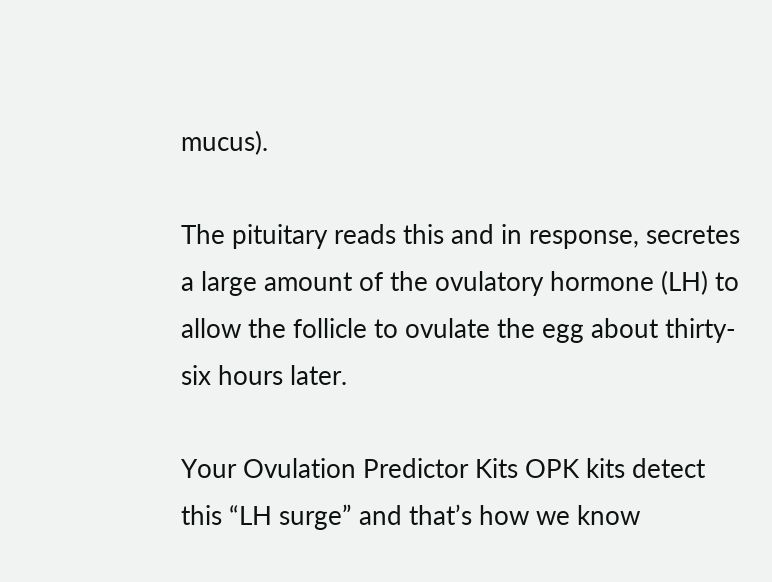mucus).

The pituitary reads this and in response, secretes a large amount of the ovulatory hormone (LH) to allow the follicle to ovulate the egg about thirty-six hours later.

Your Ovulation Predictor Kits OPK kits detect this “LH surge” and that’s how we know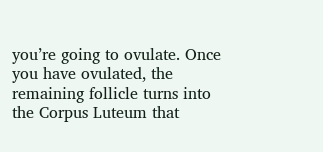you’re going to ovulate. Once you have ovulated, the remaining follicle turns into the Corpus Luteum that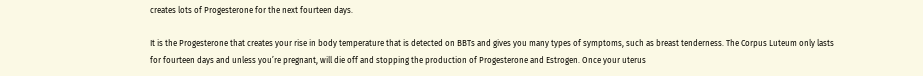creates lots of Progesterone for the next fourteen days.

It is the Progesterone that creates your rise in body temperature that is detected on BBTs and gives you many types of symptoms, such as breast tenderness. The Corpus Luteum only lasts for fourteen days and unless you’re pregnant, will die off and stopping the production of Progesterone and Estrogen. Once your uterus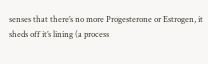senses that there’s no more Progesterone or Estrogen, it sheds off it’s lining (a process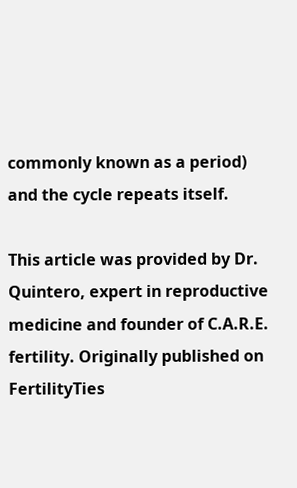commonly known as a period) and the cycle repeats itself.

This article was provided by Dr. Quintero, expert in reproductive medicine and founder of C.A.R.E. fertility. Originally published on FertilityTies